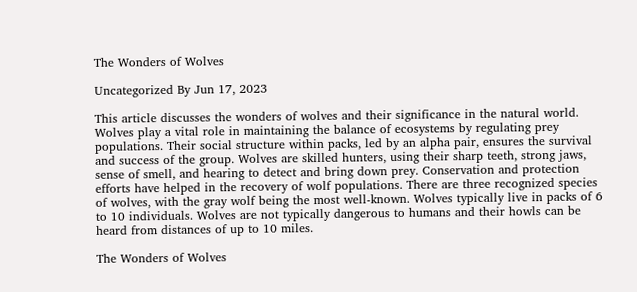The Wonders of Wolves

Uncategorized By Jun 17, 2023

This article discusses the wonders of wolves and their significance in the natural world. Wolves play a vital role in maintaining the balance of ecosystems by regulating prey populations. Their social structure within packs, led by an alpha pair, ensures the survival and success of the group. Wolves are skilled hunters, using their sharp teeth, strong jaws, sense of smell, and hearing to detect and bring down prey. Conservation and protection efforts have helped in the recovery of wolf populations. There are three recognized species of wolves, with the gray wolf being the most well-known. Wolves typically live in packs of 6 to 10 individuals. Wolves are not typically dangerous to humans and their howls can be heard from distances of up to 10 miles.

The Wonders of Wolves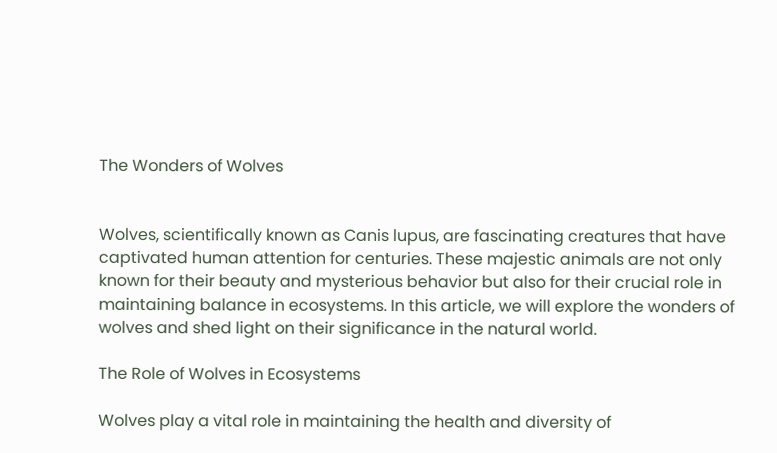The Wonders of Wolves


Wolves, scientifically known as Canis lupus, are fascinating creatures that have captivated human attention for centuries. These majestic animals are not only known for their beauty and mysterious behavior but also for their crucial role in maintaining balance in ecosystems. In this article, we will explore the wonders of wolves and shed light on their significance in the natural world.

The Role of Wolves in Ecosystems

Wolves play a vital role in maintaining the health and diversity of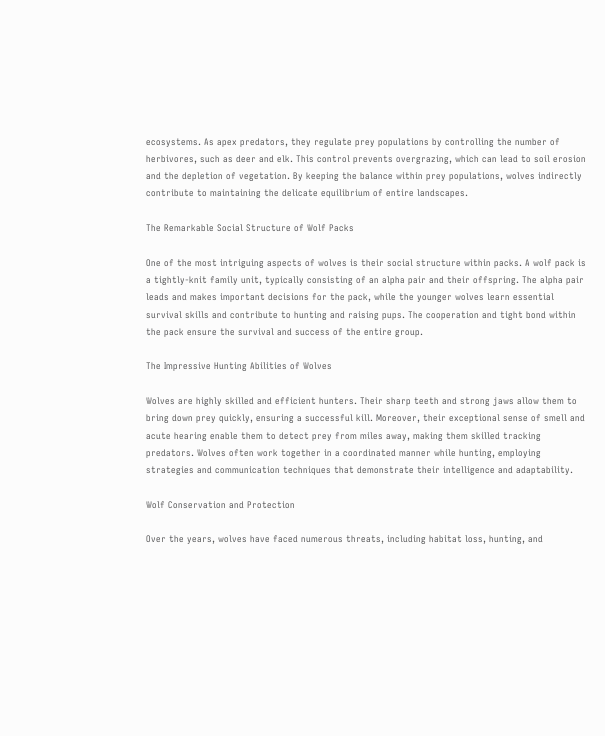ecosystems. As apex predators, they regulate prey populations by controlling the number of herbivores, such as deer and elk. This control prevents overgrazing, which can lead to soil erosion and the depletion of vegetation. By keeping the balance within prey populations, wolves indirectly contribute to maintaining the delicate equilibrium of entire landscapes.

The Remarkable Social Structure of Wolf Packs

One of the most intriguing aspects of wolves is their social structure within packs. A wolf pack is a tightly-knit family unit, typically consisting of an alpha pair and their offspring. The alpha pair leads and makes important decisions for the pack, while the younger wolves learn essential survival skills and contribute to hunting and raising pups. The cooperation and tight bond within the pack ensure the survival and success of the entire group.

The Impressive Hunting Abilities of Wolves

Wolves are highly skilled and efficient hunters. Their sharp teeth and strong jaws allow them to bring down prey quickly, ensuring a successful kill. Moreover, their exceptional sense of smell and acute hearing enable them to detect prey from miles away, making them skilled tracking predators. Wolves often work together in a coordinated manner while hunting, employing strategies and communication techniques that demonstrate their intelligence and adaptability.

Wolf Conservation and Protection

Over the years, wolves have faced numerous threats, including habitat loss, hunting, and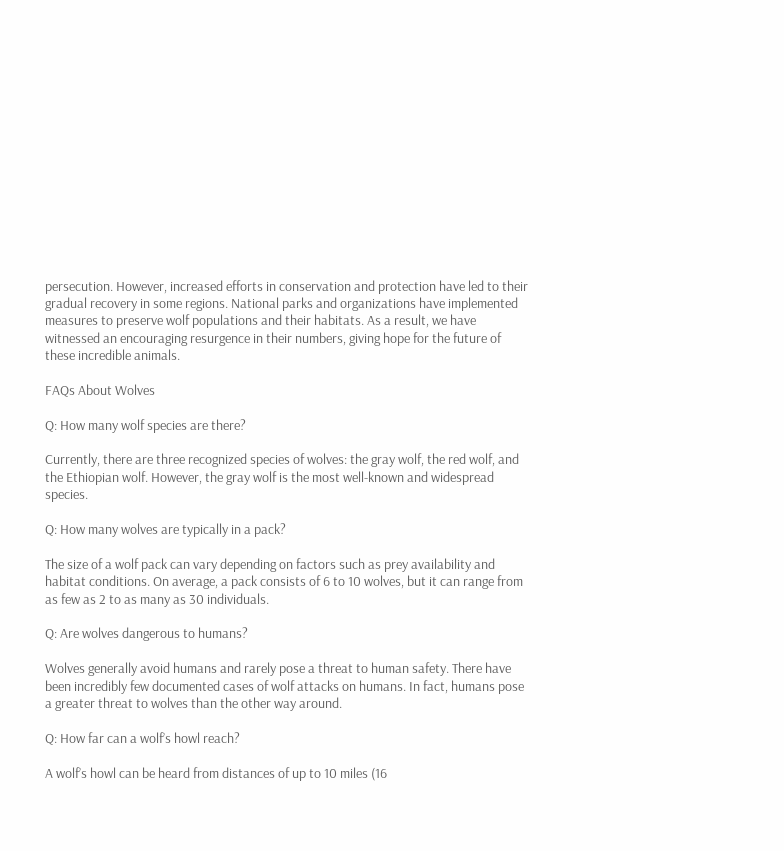persecution. However, increased efforts in conservation and protection have led to their gradual recovery in some regions. National parks and organizations have implemented measures to preserve wolf populations and their habitats. As a result, we have witnessed an encouraging resurgence in their numbers, giving hope for the future of these incredible animals.

FAQs About Wolves

Q: How many wolf species are there?

Currently, there are three recognized species of wolves: the gray wolf, the red wolf, and the Ethiopian wolf. However, the gray wolf is the most well-known and widespread species.

Q: How many wolves are typically in a pack?

The size of a wolf pack can vary depending on factors such as prey availability and habitat conditions. On average, a pack consists of 6 to 10 wolves, but it can range from as few as 2 to as many as 30 individuals.

Q: Are wolves dangerous to humans?

Wolves generally avoid humans and rarely pose a threat to human safety. There have been incredibly few documented cases of wolf attacks on humans. In fact, humans pose a greater threat to wolves than the other way around.

Q: How far can a wolf’s howl reach?

A wolf’s howl can be heard from distances of up to 10 miles (16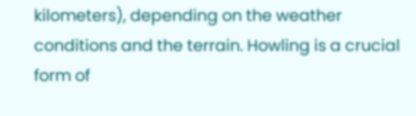kilometers), depending on the weather conditions and the terrain. Howling is a crucial form of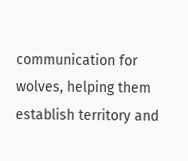communication for wolves, helping them establish territory and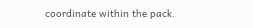coordinate within the pack.